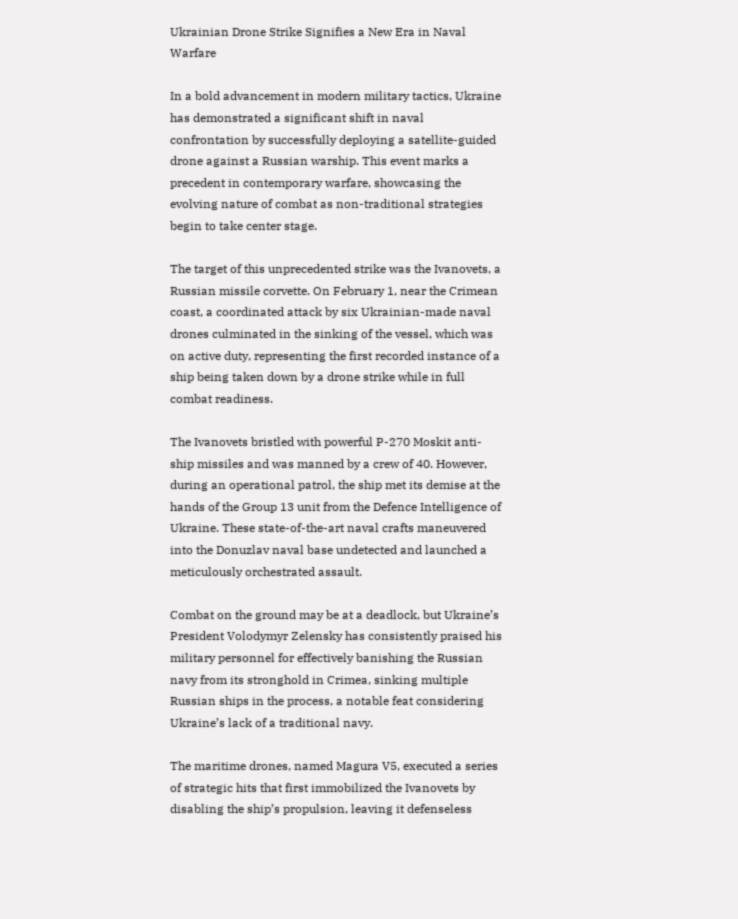Ukrainian Drone Strike Signifies a New Era in Naval Warfare

In a bold advancement in modern military tactics, Ukraine has demonstrated a significant shift in naval confrontation by successfully deploying a satellite-guided drone against a Russian warship. This event marks a precedent in contemporary warfare, showcasing the evolving nature of combat as non-traditional strategies begin to take center stage.

The target of this unprecedented strike was the Ivanovets, a Russian missile corvette. On February 1, near the Crimean coast, a coordinated attack by six Ukrainian-made naval drones culminated in the sinking of the vessel, which was on active duty, representing the first recorded instance of a ship being taken down by a drone strike while in full combat readiness.

The Ivanovets bristled with powerful P-270 Moskit anti-ship missiles and was manned by a crew of 40. However, during an operational patrol, the ship met its demise at the hands of the Group 13 unit from the Defence Intelligence of Ukraine. These state-of-the-art naval crafts maneuvered into the Donuzlav naval base undetected and launched a meticulously orchestrated assault.

Combat on the ground may be at a deadlock, but Ukraine’s President Volodymyr Zelensky has consistently praised his military personnel for effectively banishing the Russian navy from its stronghold in Crimea, sinking multiple Russian ships in the process, a notable feat considering Ukraine’s lack of a traditional navy.

The maritime drones, named Magura V5, executed a series of strategic hits that first immobilized the Ivanovets by disabling the ship’s propulsion, leaving it defenseless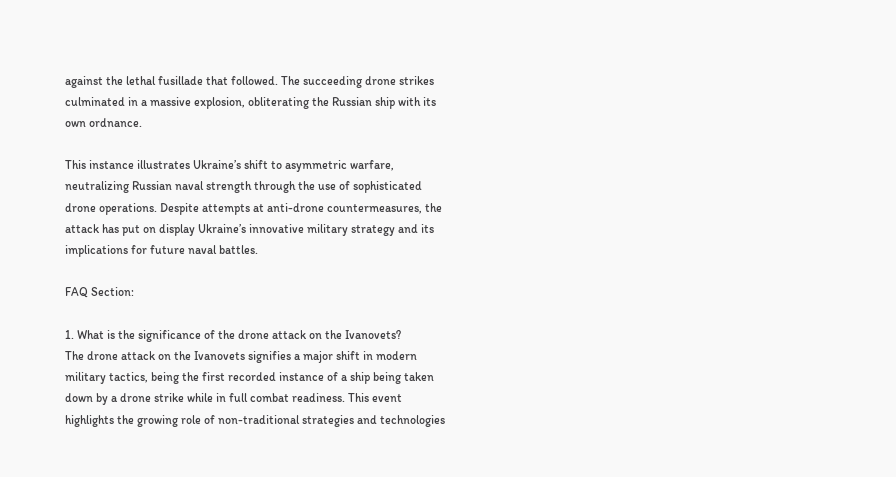against the lethal fusillade that followed. The succeeding drone strikes culminated in a massive explosion, obliterating the Russian ship with its own ordnance.

This instance illustrates Ukraine’s shift to asymmetric warfare, neutralizing Russian naval strength through the use of sophisticated drone operations. Despite attempts at anti-drone countermeasures, the attack has put on display Ukraine’s innovative military strategy and its implications for future naval battles.

FAQ Section:

1. What is the significance of the drone attack on the Ivanovets?
The drone attack on the Ivanovets signifies a major shift in modern military tactics, being the first recorded instance of a ship being taken down by a drone strike while in full combat readiness. This event highlights the growing role of non-traditional strategies and technologies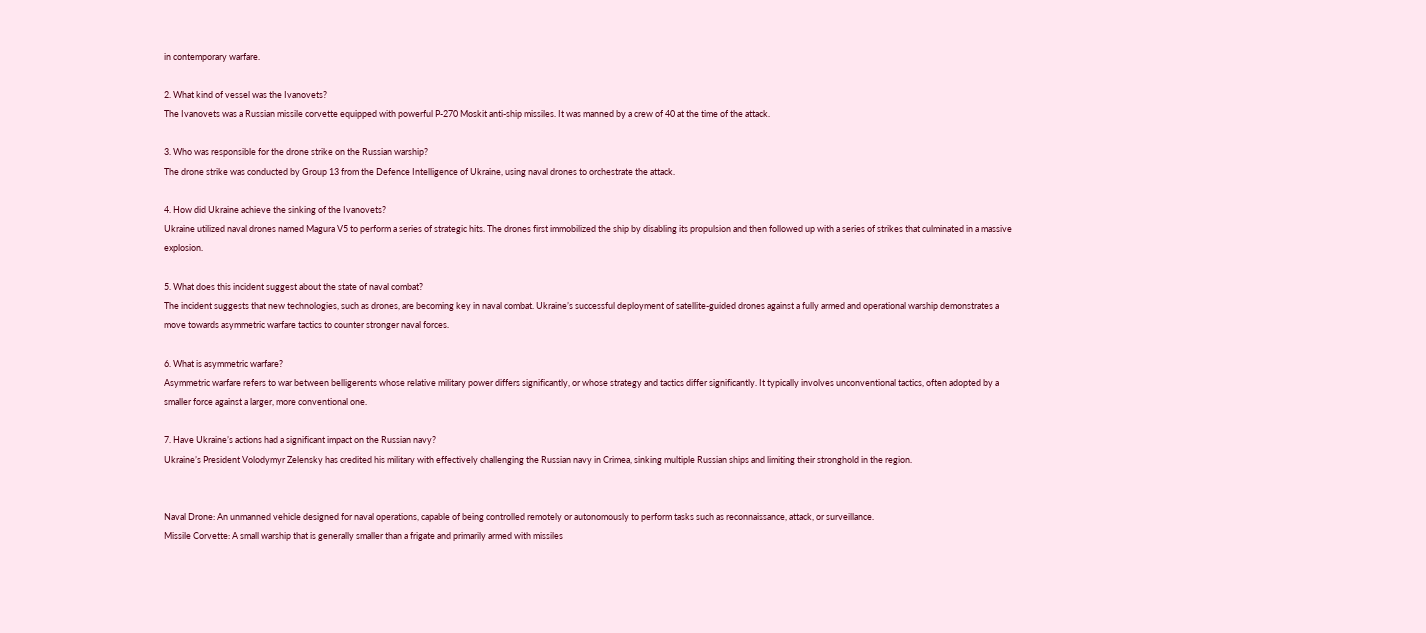in contemporary warfare.

2. What kind of vessel was the Ivanovets?
The Ivanovets was a Russian missile corvette equipped with powerful P-270 Moskit anti-ship missiles. It was manned by a crew of 40 at the time of the attack.

3. Who was responsible for the drone strike on the Russian warship?
The drone strike was conducted by Group 13 from the Defence Intelligence of Ukraine, using naval drones to orchestrate the attack.

4. How did Ukraine achieve the sinking of the Ivanovets?
Ukraine utilized naval drones named Magura V5 to perform a series of strategic hits. The drones first immobilized the ship by disabling its propulsion and then followed up with a series of strikes that culminated in a massive explosion.

5. What does this incident suggest about the state of naval combat?
The incident suggests that new technologies, such as drones, are becoming key in naval combat. Ukraine’s successful deployment of satellite-guided drones against a fully armed and operational warship demonstrates a move towards asymmetric warfare tactics to counter stronger naval forces.

6. What is asymmetric warfare?
Asymmetric warfare refers to war between belligerents whose relative military power differs significantly, or whose strategy and tactics differ significantly. It typically involves unconventional tactics, often adopted by a smaller force against a larger, more conventional one.

7. Have Ukraine’s actions had a significant impact on the Russian navy?
Ukraine’s President Volodymyr Zelensky has credited his military with effectively challenging the Russian navy in Crimea, sinking multiple Russian ships and limiting their stronghold in the region.


Naval Drone: An unmanned vehicle designed for naval operations, capable of being controlled remotely or autonomously to perform tasks such as reconnaissance, attack, or surveillance.
Missile Corvette: A small warship that is generally smaller than a frigate and primarily armed with missiles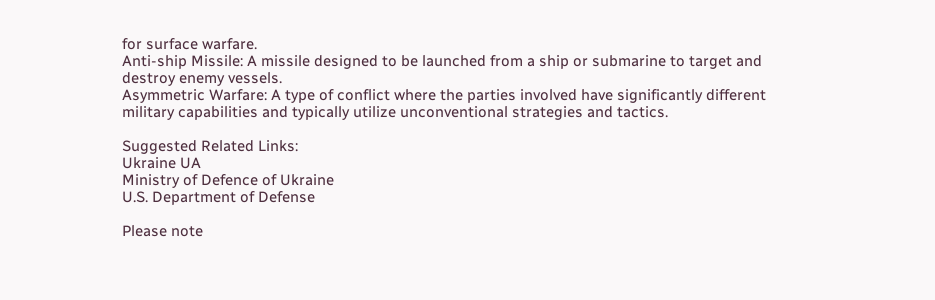for surface warfare.
Anti-ship Missile: A missile designed to be launched from a ship or submarine to target and destroy enemy vessels.
Asymmetric Warfare: A type of conflict where the parties involved have significantly different military capabilities and typically utilize unconventional strategies and tactics.

Suggested Related Links:
Ukraine UA
Ministry of Defence of Ukraine
U.S. Department of Defense

Please note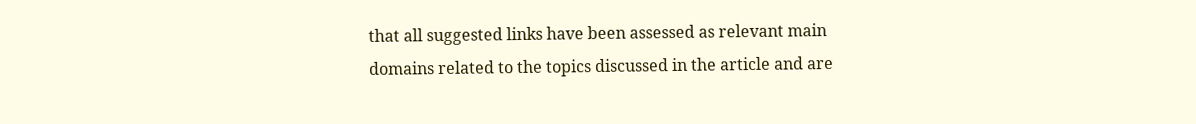that all suggested links have been assessed as relevant main domains related to the topics discussed in the article and are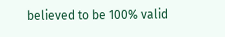believed to be 100% valid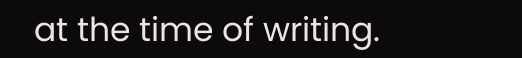at the time of writing.